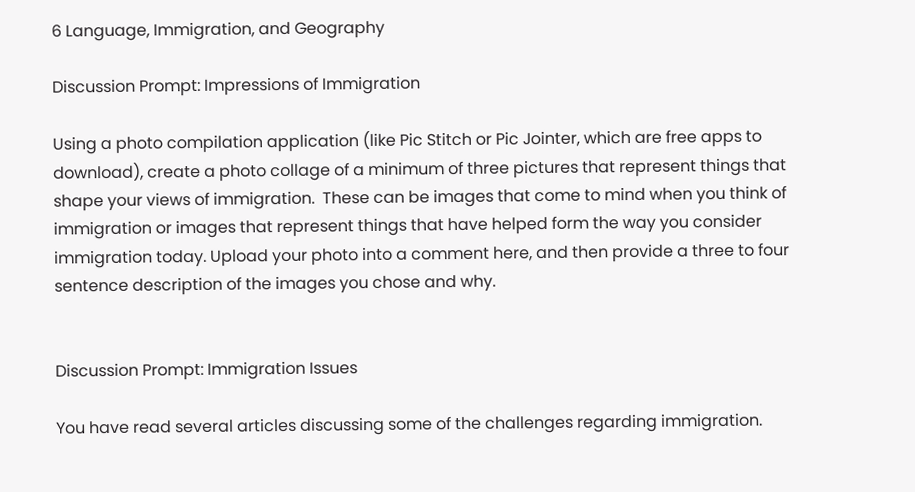6 Language, Immigration, and Geography

Discussion Prompt: Impressions of Immigration

Using a photo compilation application (like Pic Stitch or Pic Jointer, which are free apps to download), create a photo collage of a minimum of three pictures that represent things that shape your views of immigration.  These can be images that come to mind when you think of immigration or images that represent things that have helped form the way you consider immigration today. Upload your photo into a comment here, and then provide a three to four sentence description of the images you chose and why.


Discussion Prompt: Immigration Issues

You have read several articles discussing some of the challenges regarding immigration.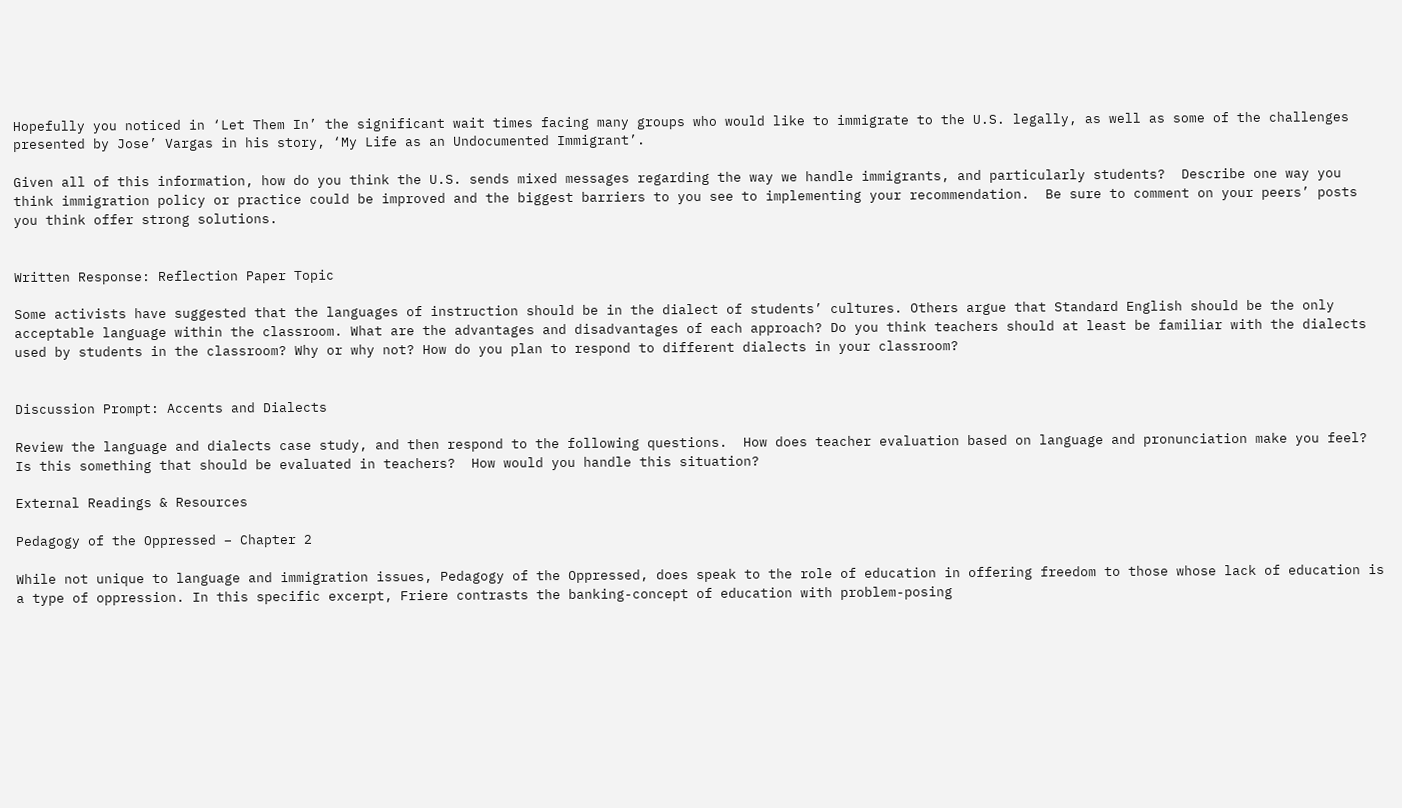Hopefully you noticed in ‘Let Them In’ the significant wait times facing many groups who would like to immigrate to the U.S. legally, as well as some of the challenges presented by Jose’ Vargas in his story, ‘My Life as an Undocumented Immigrant’.

Given all of this information, how do you think the U.S. sends mixed messages regarding the way we handle immigrants, and particularly students?  Describe one way you think immigration policy or practice could be improved and the biggest barriers to you see to implementing your recommendation.  Be sure to comment on your peers’ posts you think offer strong solutions.


Written Response: Reflection Paper Topic

Some activists have suggested that the languages of instruction should be in the dialect of students’ cultures. Others argue that Standard English should be the only acceptable language within the classroom. What are the advantages and disadvantages of each approach? Do you think teachers should at least be familiar with the dialects used by students in the classroom? Why or why not? How do you plan to respond to different dialects in your classroom?


Discussion Prompt: Accents and Dialects

Review the language and dialects case study, and then respond to the following questions.  How does teacher evaluation based on language and pronunciation make you feel?  Is this something that should be evaluated in teachers?  How would you handle this situation?

External Readings & Resources

Pedagogy of the Oppressed – Chapter 2

While not unique to language and immigration issues, Pedagogy of the Oppressed, does speak to the role of education in offering freedom to those whose lack of education is a type of oppression. In this specific excerpt, Friere contrasts the banking-concept of education with problem-posing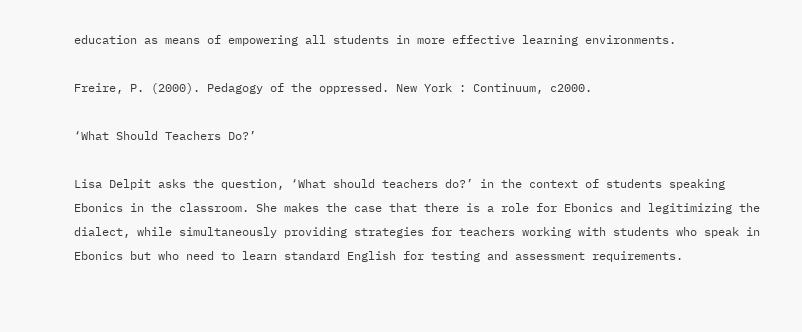education as means of empowering all students in more effective learning environments.

Freire, P. (2000). Pedagogy of the oppressed. New York : Continuum, c2000.

‘What Should Teachers Do?’

Lisa Delpit asks the question, ‘What should teachers do?’ in the context of students speaking Ebonics in the classroom. She makes the case that there is a role for Ebonics and legitimizing the dialect, while simultaneously providing strategies for teachers working with students who speak in Ebonics but who need to learn standard English for testing and assessment requirements.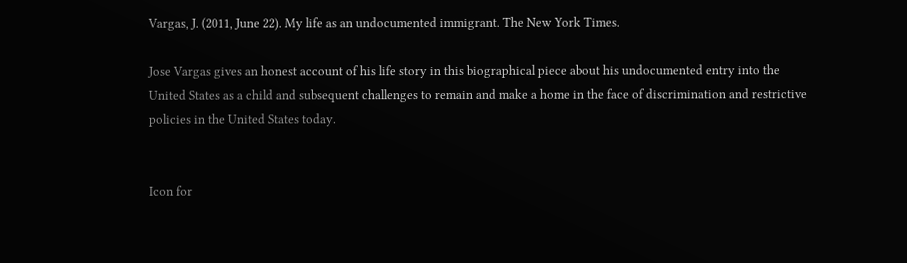Vargas, J. (2011, June 22). My life as an undocumented immigrant. The New York Times.

Jose Vargas gives an honest account of his life story in this biographical piece about his undocumented entry into the United States as a child and subsequent challenges to remain and make a home in the face of discrimination and restrictive policies in the United States today.


Icon for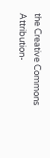the Creative Commons Attribution-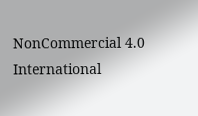NonCommercial 4.0 International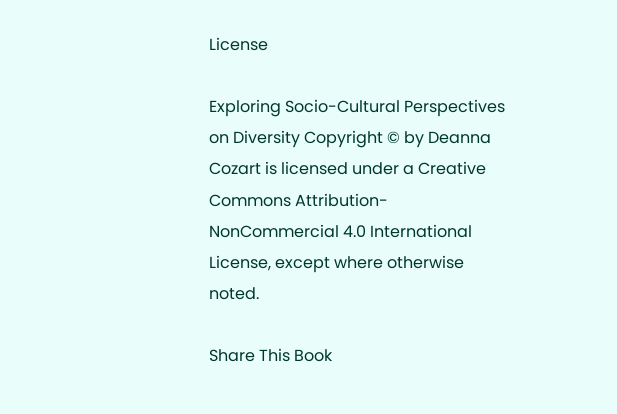License

Exploring Socio-Cultural Perspectives on Diversity Copyright © by Deanna Cozart is licensed under a Creative Commons Attribution-NonCommercial 4.0 International License, except where otherwise noted.

Share This Book